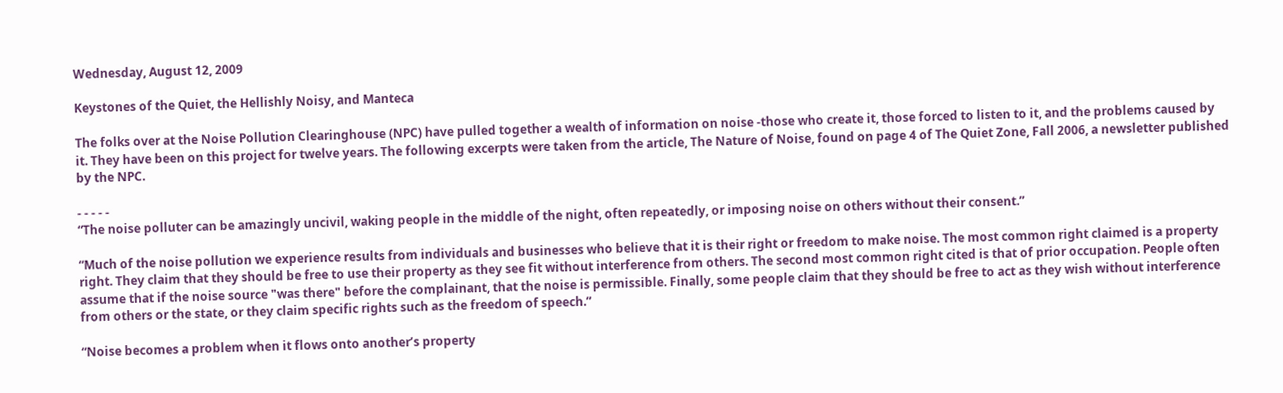Wednesday, August 12, 2009

Keystones of the Quiet, the Hellishly Noisy, and Manteca

The folks over at the Noise Pollution Clearinghouse (NPC) have pulled together a wealth of information on noise -those who create it, those forced to listen to it, and the problems caused by it. They have been on this project for twelve years. The following excerpts were taken from the article, The Nature of Noise, found on page 4 of The Quiet Zone, Fall 2006, a newsletter published by the NPC.

- - - - -
“The noise polluter can be amazingly uncivil, waking people in the middle of the night, often repeatedly, or imposing noise on others without their consent.”

“Much of the noise pollution we experience results from individuals and businesses who believe that it is their right or freedom to make noise. The most common right claimed is a property right. They claim that they should be free to use their property as they see fit without interference from others. The second most common right cited is that of prior occupation. People often assume that if the noise source "was there" before the complainant, that the noise is permissible. Finally, some people claim that they should be free to act as they wish without interference from others or the state, or they claim specific rights such as the freedom of speech.”

“Noise becomes a problem when it flows onto another’s property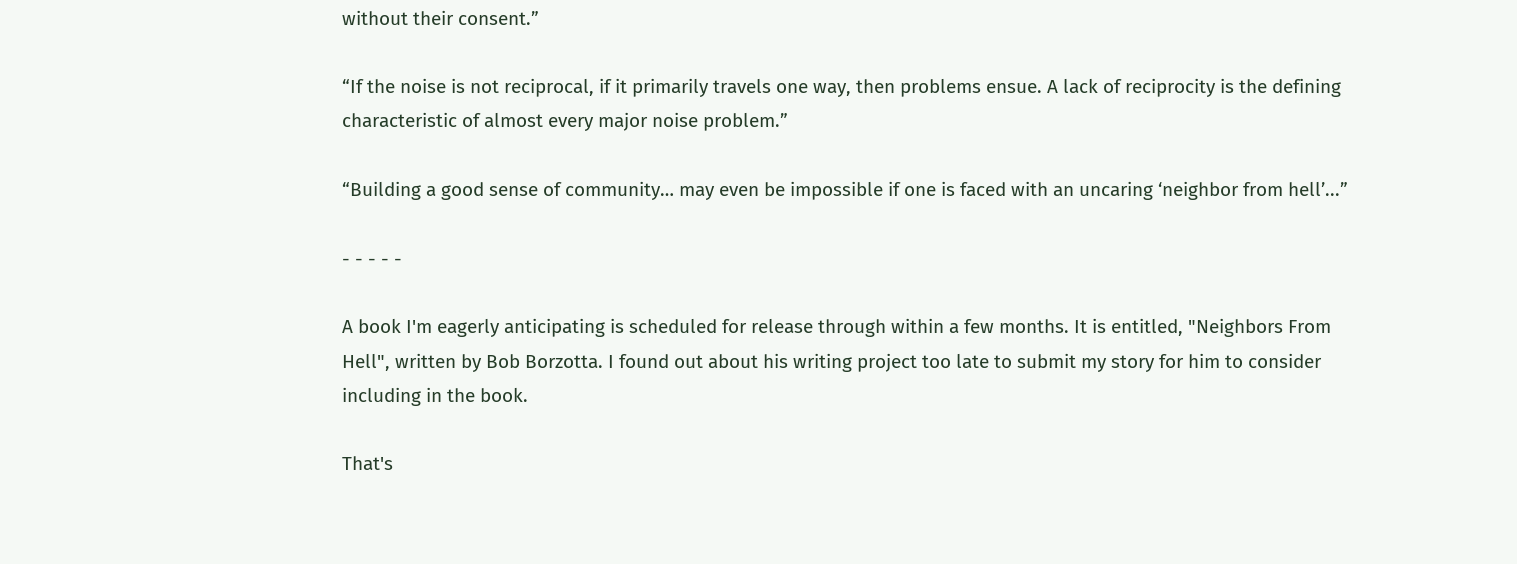without their consent.”

“If the noise is not reciprocal, if it primarily travels one way, then problems ensue. A lack of reciprocity is the defining characteristic of almost every major noise problem.”

“Building a good sense of community… may even be impossible if one is faced with an uncaring ‘neighbor from hell’...”

- - - - -

A book I'm eagerly anticipating is scheduled for release through within a few months. It is entitled, "Neighbors From Hell", written by Bob Borzotta. I found out about his writing project too late to submit my story for him to consider including in the book.

That's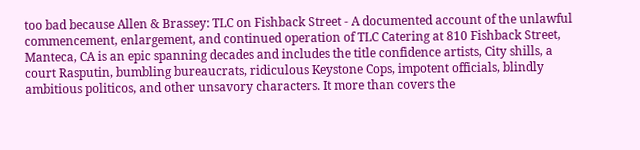too bad because Allen & Brassey: TLC on Fishback Street - A documented account of the unlawful commencement, enlargement, and continued operation of TLC Catering at 810 Fishback Street, Manteca, CA is an epic spanning decades and includes the title confidence artists, City shills, a court Rasputin, bumbling bureaucrats, ridiculous Keystone Cops, impotent officials, blindly ambitious politicos, and other unsavory characters. It more than covers the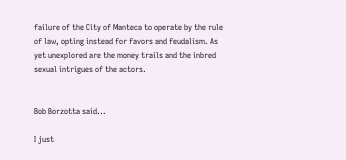failure of the City of Manteca to operate by the rule of law, opting instead for favors and feudalism. As yet unexplored are the money trails and the inbred sexual intrigues of the actors.


Bob Borzotta said...

I just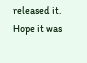released it. Hope it was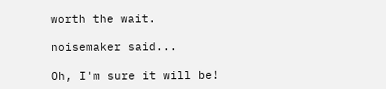worth the wait.

noisemaker said...

Oh, I'm sure it will be!